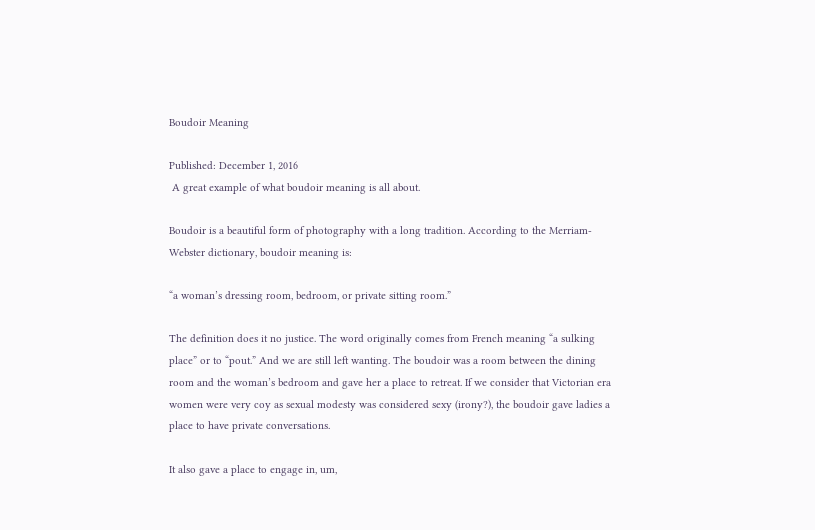Boudoir Meaning

Published: December 1, 2016
 A great example of what boudoir meaning is all about.

Boudoir is a beautiful form of photography with a long tradition. According to the Merriam-Webster dictionary, boudoir meaning is:

“a woman’s dressing room, bedroom, or private sitting room.”

The definition does it no justice. The word originally comes from French meaning “a sulking place” or to “pout.” And we are still left wanting. The boudoir was a room between the dining room and the woman’s bedroom and gave her a place to retreat. If we consider that Victorian era women were very coy as sexual modesty was considered sexy (irony?), the boudoir gave ladies a place to have private conversations.

It also gave a place to engage in, um,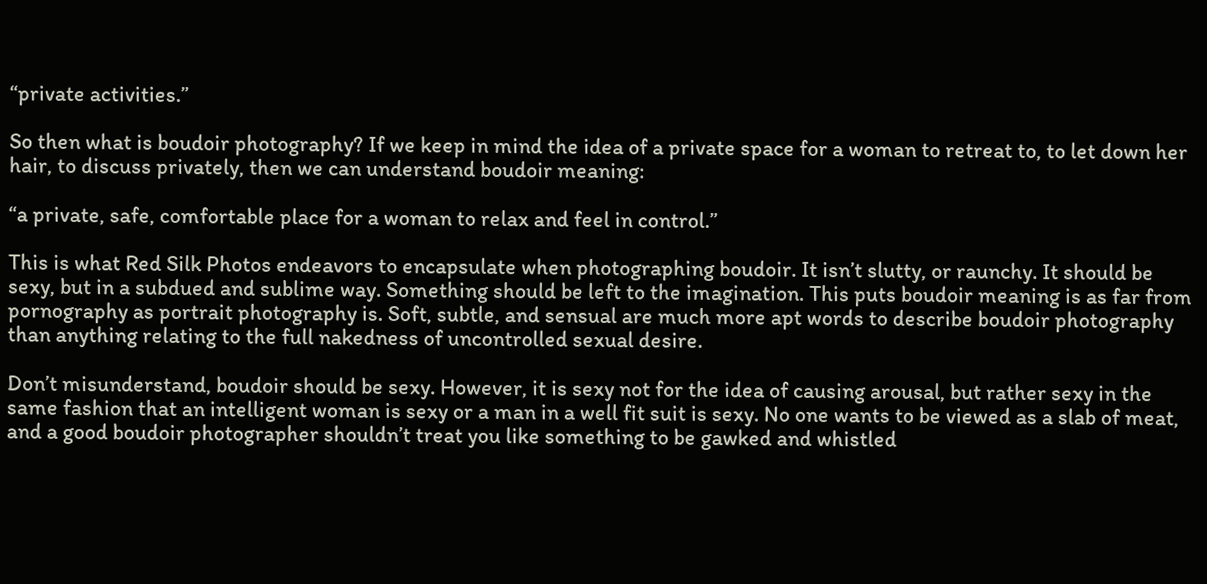“private activities.”

So then what is boudoir photography? If we keep in mind the idea of a private space for a woman to retreat to, to let down her hair, to discuss privately, then we can understand boudoir meaning:

“a private, safe, comfortable place for a woman to relax and feel in control.”

This is what Red Silk Photos endeavors to encapsulate when photographing boudoir. It isn’t slutty, or raunchy. It should be sexy, but in a subdued and sublime way. Something should be left to the imagination. This puts boudoir meaning is as far from pornography as portrait photography is. Soft, subtle, and sensual are much more apt words to describe boudoir photography than anything relating to the full nakedness of uncontrolled sexual desire.

Don’t misunderstand, boudoir should be sexy. However, it is sexy not for the idea of causing arousal, but rather sexy in the same fashion that an intelligent woman is sexy or a man in a well fit suit is sexy. No one wants to be viewed as a slab of meat, and a good boudoir photographer shouldn’t treat you like something to be gawked and whistled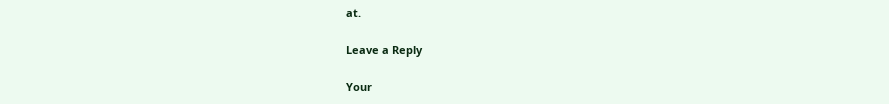at.

Leave a Reply

Your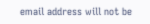email address will not be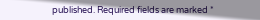published. Required fields are marked *